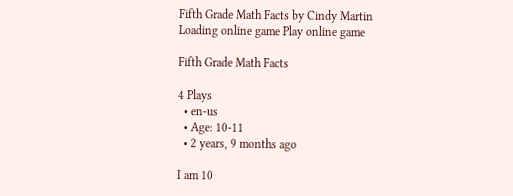Fifth Grade Math Facts by Cindy Martin
Loading online game Play online game

Fifth Grade Math Facts

4 Plays
  • en-us
  • Age: 10-11
  • 2 years, 9 months ago

I am 10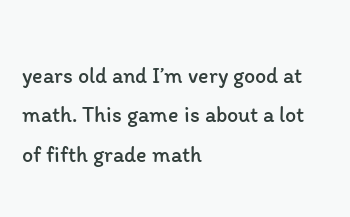years old and I’m very good at math. This game is about a lot of fifth grade math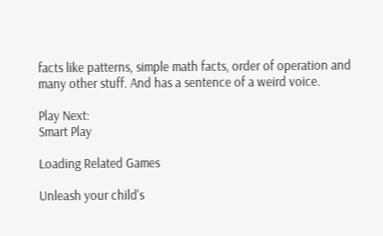facts like patterns, simple math facts, order of operation and many other stuff. And has a sentence of a weird voice.

Play Next:
Smart Play

Loading Related Games

Unleash your child's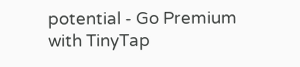potential - Go Premium with TinyTap